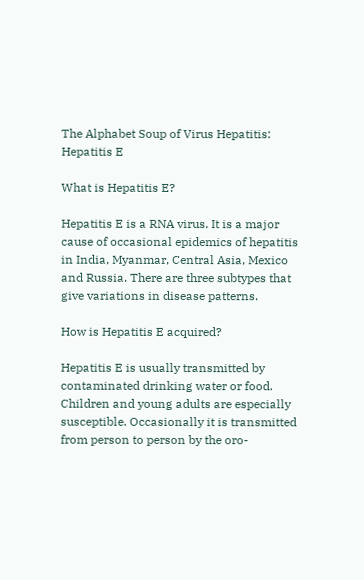The Alphabet Soup of Virus Hepatitis: Hepatitis E

What is Hepatitis E?

Hepatitis E is a RNA virus. It is a major cause of occasional epidemics of hepatitis in India, Myanmar, Central Asia, Mexico and Russia. There are three subtypes that give variations in disease patterns.

How is Hepatitis E acquired?

Hepatitis E is usually transmitted by contaminated drinking water or food. Children and young adults are especially susceptible. Occasionally it is transmitted from person to person by the oro-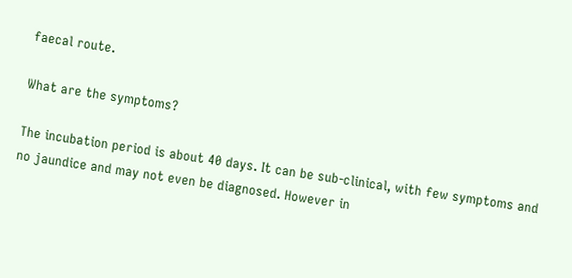faecal route.

What are the symptoms?

The incubation period is about 40 days. It can be sub-clinical, with few symptoms and no jaundice and may not even be diagnosed. However in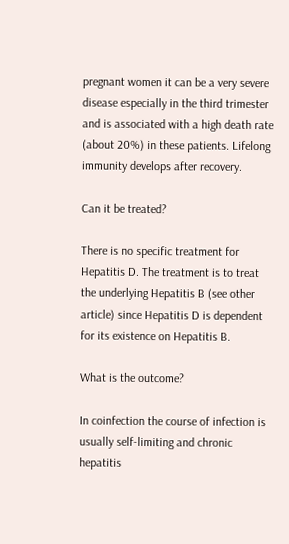pregnant women it can be a very severe disease especially in the third trimester and is associated with a high death rate (about 20%) in these patients. Lifelong immunity develops after recovery.

Can it be treated?

There is no specific treatment for Hepatitis D. The treatment is to treat the underlying Hepatitis B (see other article) since Hepatitis D is dependent for its existence on Hepatitis B.

What is the outcome?

In coinfection the course of infection is usually self-limiting and chronic hepatitis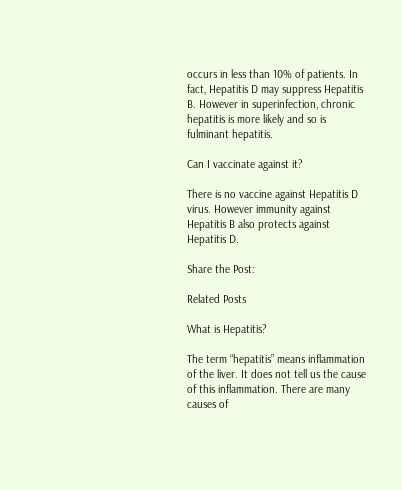occurs in less than 10% of patients. In fact, Hepatitis D may suppress Hepatitis B. However in superinfection, chronic hepatitis is more likely and so is fulminant hepatitis.

Can I vaccinate against it?

There is no vaccine against Hepatitis D virus. However immunity against Hepatitis B also protects against Hepatitis D.

Share the Post:

Related Posts

What is Hepatitis?

The term “hepatitis” means inflammation of the liver. It does not tell us the cause of this inflammation. There are many causes of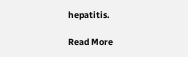hepatitis.

Read More